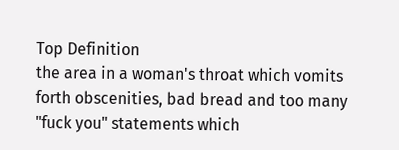Top Definition
the area in a woman's throat which vomits forth obscenities, bad bread and too many "fuck you" statements which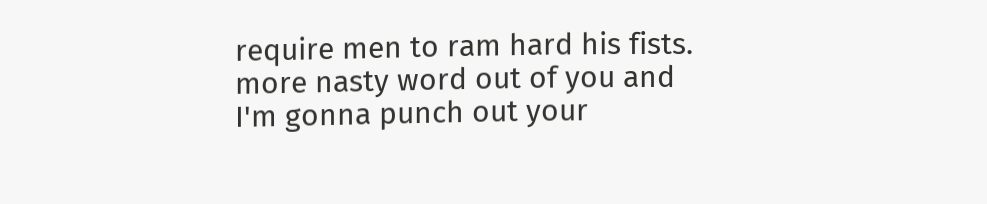require men to ram hard his fists. more nasty word out of you and I'm gonna punch out your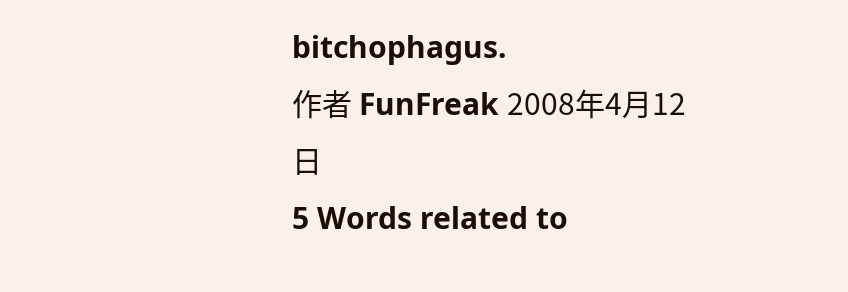bitchophagus.
作者 FunFreak 2008年4月12日
5 Words related to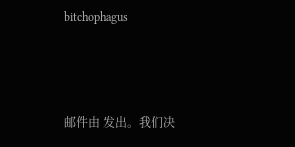bitchophagus



邮件由 发出。我们决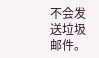不会发送垃圾邮件。